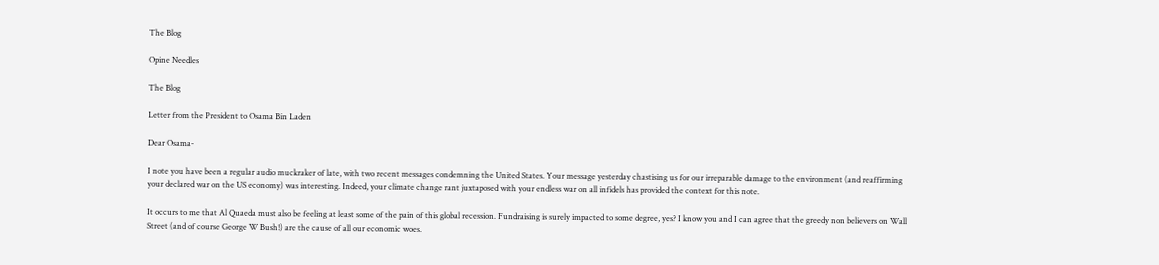The Blog

Opine Needles

The Blog

Letter from the President to Osama Bin Laden

Dear Osama-

I note you have been a regular audio muckraker of late, with two recent messages condemning the United States. Your message yesterday chastising us for our irreparable damage to the environment (and reaffirming your declared war on the US economy) was interesting. Indeed, your climate change rant juxtaposed with your endless war on all infidels has provided the context for this note.

It occurs to me that Al Quaeda must also be feeling at least some of the pain of this global recession. Fundraising is surely impacted to some degree, yes? I know you and I can agree that the greedy non believers on Wall Street (and of course George W Bush!) are the cause of all our economic woes.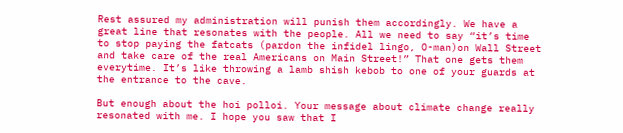Rest assured my administration will punish them accordingly. We have a great line that resonates with the people. All we need to say “it’s time to stop paying the fatcats (pardon the infidel lingo, O-man)on Wall Street and take care of the real Americans on Main Street!” That one gets them everytime. It’s like throwing a lamb shish kebob to one of your guards at the entrance to the cave.

But enough about the hoi polloi. Your message about climate change really resonated with me. I hope you saw that I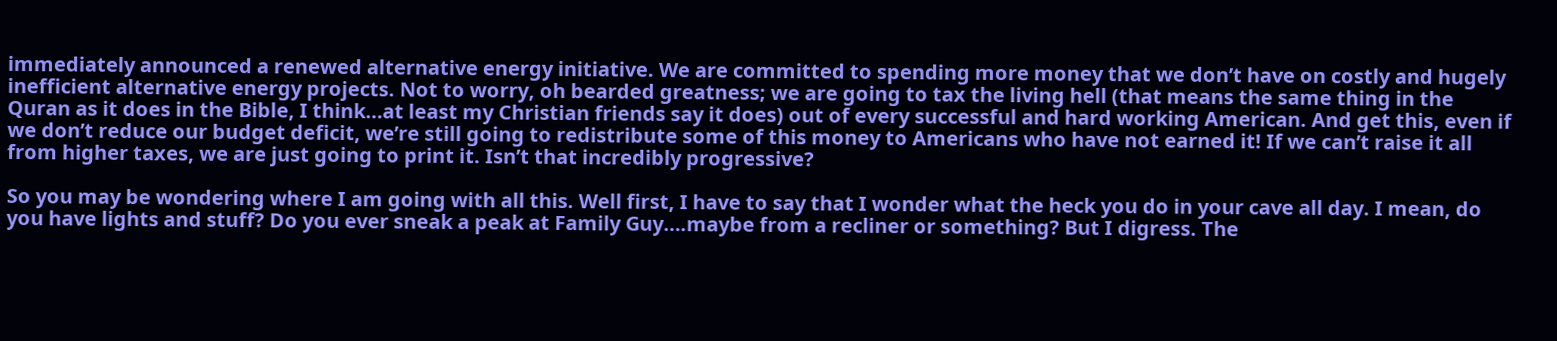immediately announced a renewed alternative energy initiative. We are committed to spending more money that we don’t have on costly and hugely inefficient alternative energy projects. Not to worry, oh bearded greatness; we are going to tax the living hell (that means the same thing in the Quran as it does in the Bible, I think…at least my Christian friends say it does) out of every successful and hard working American. And get this, even if we don’t reduce our budget deficit, we’re still going to redistribute some of this money to Americans who have not earned it! If we can’t raise it all from higher taxes, we are just going to print it. Isn’t that incredibly progressive?

So you may be wondering where I am going with all this. Well first, I have to say that I wonder what the heck you do in your cave all day. I mean, do you have lights and stuff? Do you ever sneak a peak at Family Guy….maybe from a recliner or something? But I digress. The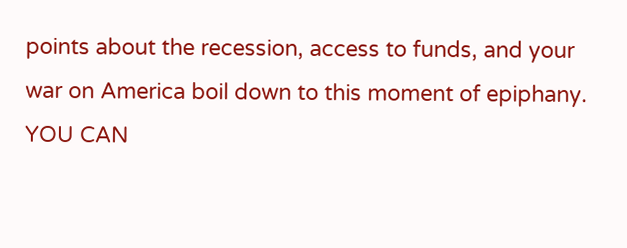points about the recession, access to funds, and your war on America boil down to this moment of epiphany. YOU CAN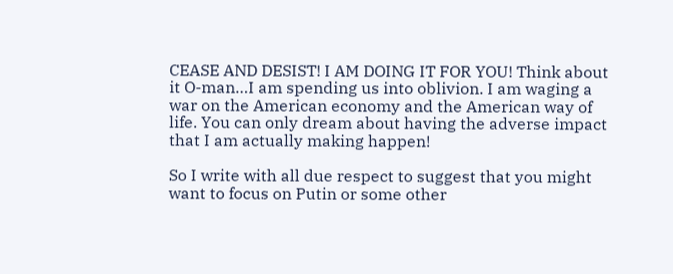CEASE AND DESIST! I AM DOING IT FOR YOU! Think about it O-man…I am spending us into oblivion. I am waging a war on the American economy and the American way of life. You can only dream about having the adverse impact that I am actually making happen!

So I write with all due respect to suggest that you might want to focus on Putin or some other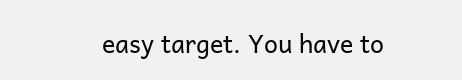easy target. You have to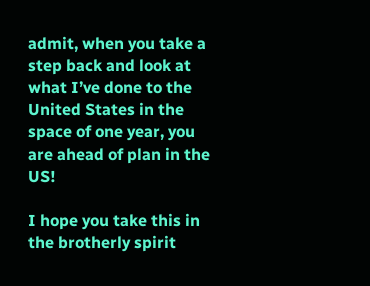admit, when you take a step back and look at what I’ve done to the United States in the space of one year, you are ahead of plan in the US!

I hope you take this in the brotherly spirit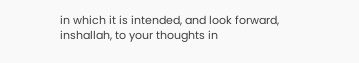in which it is intended, and look forward, inshallah, to your thoughts in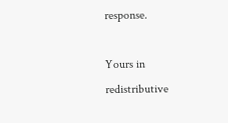response.

Yours in redistributive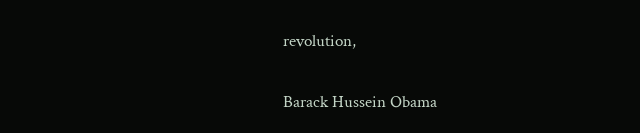revolution,

Barack Hussein Obama